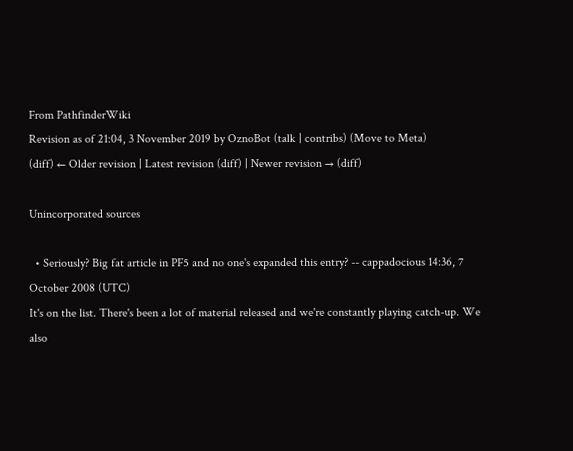From PathfinderWiki
Revision as of 21:04, 3 November 2019 by OznoBot (talk | contribs) (Move to Meta)
(diff) ← Older revision | Latest revision (diff) | Newer revision → (diff)

Unincorporated sources

  • Seriously? Big fat article in PF5 and no one's expanded this entry? -- cappadocious 14:36, 7 October 2008 (UTC)
It's on the list. There's been a lot of material released and we're constantly playing catch-up. We also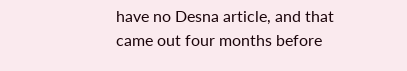have no Desna article, and that came out four months before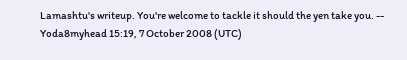Lamashtu's writeup. You're welcome to tackle it should the yen take you. -- Yoda8myhead 15:19, 7 October 2008 (UTC)